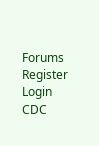Forums Register Login
CDC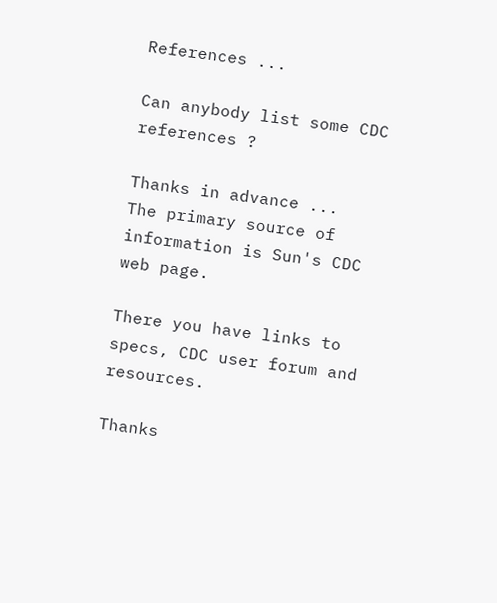References ...

Can anybody list some CDC references ?

Thanks in advance ...
The primary source of information is Sun's CDC web page.

There you have links to specs, CDC user forum and resources.

Thanks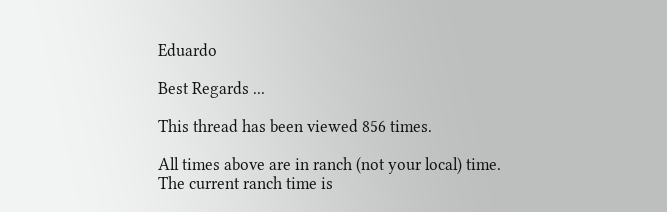Eduardo

Best Regards ...

This thread has been viewed 856 times.

All times above are in ranch (not your local) time.
The current ranch time is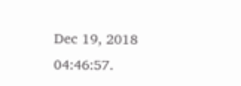Dec 19, 2018 04:46:57.